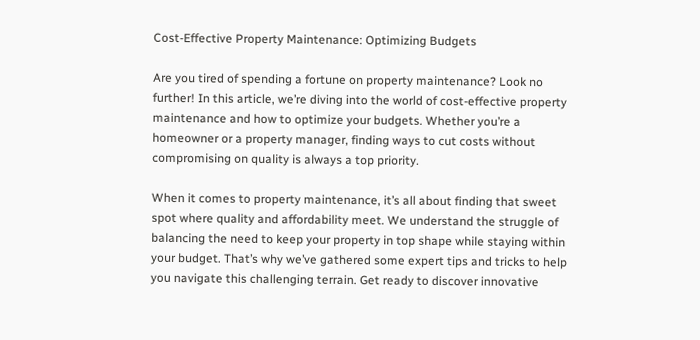Cost-Effective Property Maintenance: Optimizing Budgets

Are you tired of spending a fortune on property maintenance? Look no further! In this article, we’re diving into the world of cost-effective property maintenance and how to optimize your budgets. Whether you’re a homeowner or a property manager, finding ways to cut costs without compromising on quality is always a top priority.

When it comes to property maintenance, it’s all about finding that sweet spot where quality and affordability meet. We understand the struggle of balancing the need to keep your property in top shape while staying within your budget. That’s why we’ve gathered some expert tips and tricks to help you navigate this challenging terrain. Get ready to discover innovative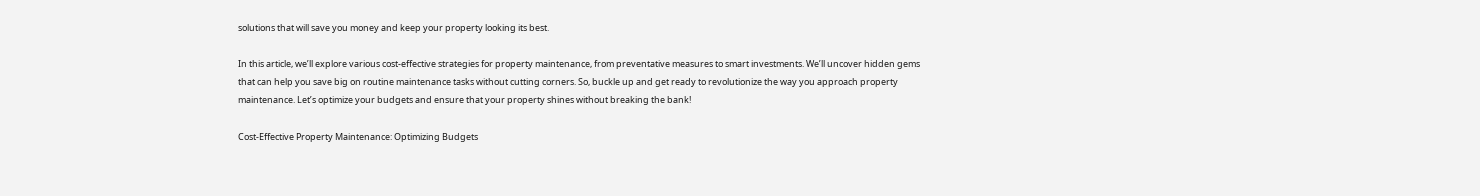solutions that will save you money and keep your property looking its best.

In this article, we’ll explore various cost-effective strategies for property maintenance, from preventative measures to smart investments. We’ll uncover hidden gems that can help you save big on routine maintenance tasks without cutting corners. So, buckle up and get ready to revolutionize the way you approach property maintenance. Let’s optimize your budgets and ensure that your property shines without breaking the bank!

Cost-Effective Property Maintenance: Optimizing Budgets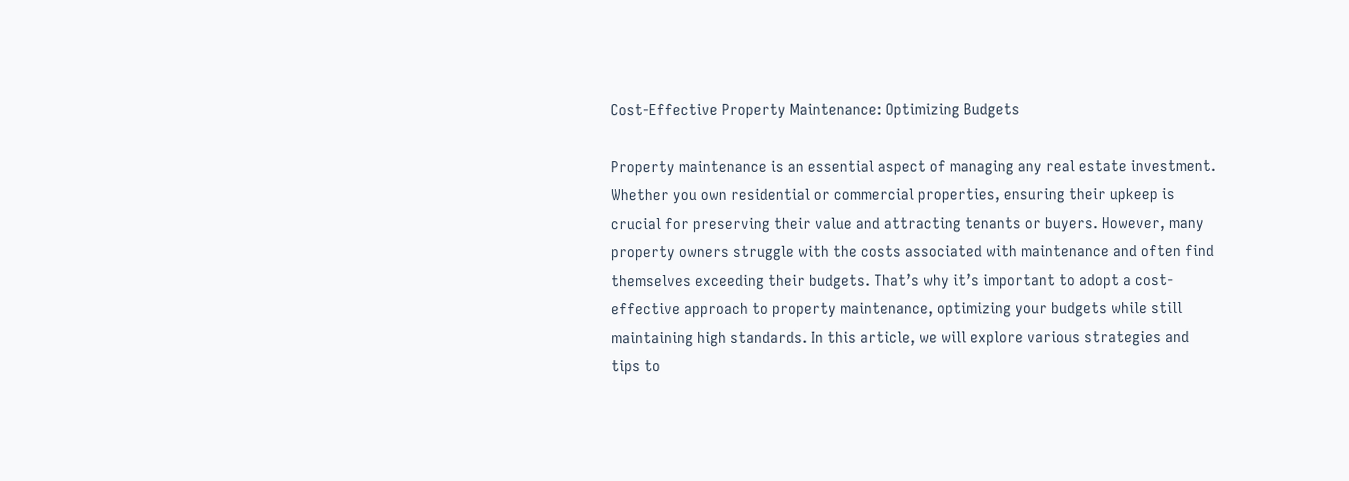Cost-Effective Property Maintenance: Optimizing Budgets

Property maintenance is an essential aspect of managing any real estate investment. Whether you own residential or commercial properties, ensuring their upkeep is crucial for preserving their value and attracting tenants or buyers. However, many property owners struggle with the costs associated with maintenance and often find themselves exceeding their budgets. That’s why it’s important to adopt a cost-effective approach to property maintenance, optimizing your budgets while still maintaining high standards. In this article, we will explore various strategies and tips to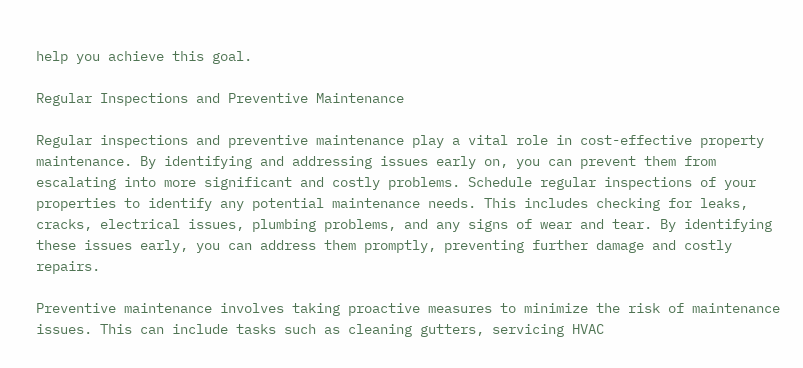help you achieve this goal.

Regular Inspections and Preventive Maintenance

Regular inspections and preventive maintenance play a vital role in cost-effective property maintenance. By identifying and addressing issues early on, you can prevent them from escalating into more significant and costly problems. Schedule regular inspections of your properties to identify any potential maintenance needs. This includes checking for leaks, cracks, electrical issues, plumbing problems, and any signs of wear and tear. By identifying these issues early, you can address them promptly, preventing further damage and costly repairs.

Preventive maintenance involves taking proactive measures to minimize the risk of maintenance issues. This can include tasks such as cleaning gutters, servicing HVAC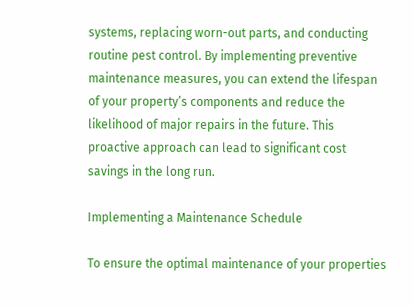systems, replacing worn-out parts, and conducting routine pest control. By implementing preventive maintenance measures, you can extend the lifespan of your property’s components and reduce the likelihood of major repairs in the future. This proactive approach can lead to significant cost savings in the long run.

Implementing a Maintenance Schedule

To ensure the optimal maintenance of your properties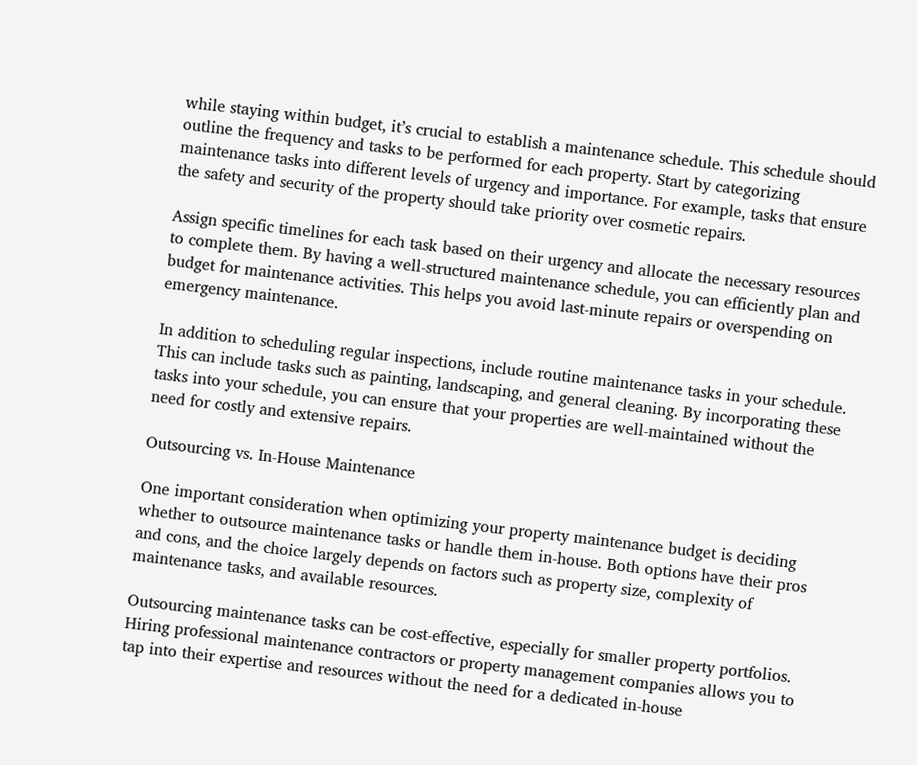while staying within budget, it’s crucial to establish a maintenance schedule. This schedule should outline the frequency and tasks to be performed for each property. Start by categorizing maintenance tasks into different levels of urgency and importance. For example, tasks that ensure the safety and security of the property should take priority over cosmetic repairs.

Assign specific timelines for each task based on their urgency and allocate the necessary resources to complete them. By having a well-structured maintenance schedule, you can efficiently plan and budget for maintenance activities. This helps you avoid last-minute repairs or overspending on emergency maintenance.

In addition to scheduling regular inspections, include routine maintenance tasks in your schedule. This can include tasks such as painting, landscaping, and general cleaning. By incorporating these tasks into your schedule, you can ensure that your properties are well-maintained without the need for costly and extensive repairs.

Outsourcing vs. In-House Maintenance

One important consideration when optimizing your property maintenance budget is deciding whether to outsource maintenance tasks or handle them in-house. Both options have their pros and cons, and the choice largely depends on factors such as property size, complexity of maintenance tasks, and available resources.

Outsourcing maintenance tasks can be cost-effective, especially for smaller property portfolios. Hiring professional maintenance contractors or property management companies allows you to tap into their expertise and resources without the need for a dedicated in-house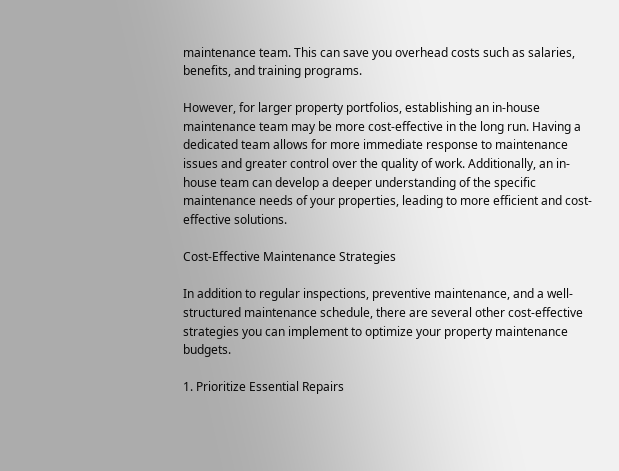maintenance team. This can save you overhead costs such as salaries, benefits, and training programs.

However, for larger property portfolios, establishing an in-house maintenance team may be more cost-effective in the long run. Having a dedicated team allows for more immediate response to maintenance issues and greater control over the quality of work. Additionally, an in-house team can develop a deeper understanding of the specific maintenance needs of your properties, leading to more efficient and cost-effective solutions.

Cost-Effective Maintenance Strategies

In addition to regular inspections, preventive maintenance, and a well-structured maintenance schedule, there are several other cost-effective strategies you can implement to optimize your property maintenance budgets.

1. Prioritize Essential Repairs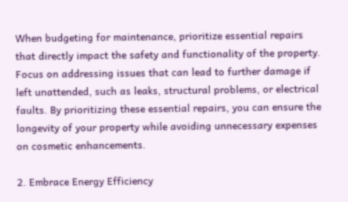When budgeting for maintenance, prioritize essential repairs that directly impact the safety and functionality of the property. Focus on addressing issues that can lead to further damage if left unattended, such as leaks, structural problems, or electrical faults. By prioritizing these essential repairs, you can ensure the longevity of your property while avoiding unnecessary expenses on cosmetic enhancements.

2. Embrace Energy Efficiency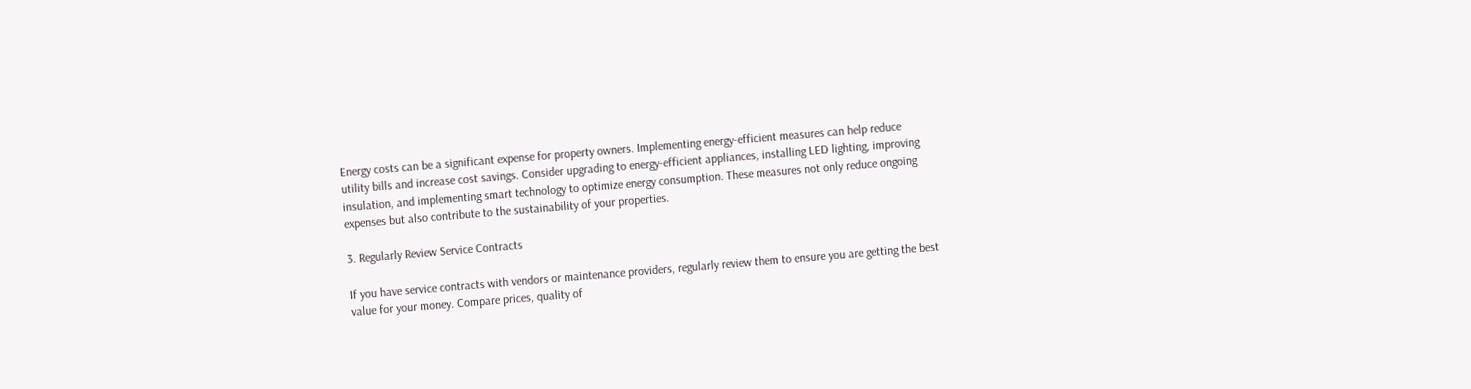Energy costs can be a significant expense for property owners. Implementing energy-efficient measures can help reduce utility bills and increase cost savings. Consider upgrading to energy-efficient appliances, installing LED lighting, improving insulation, and implementing smart technology to optimize energy consumption. These measures not only reduce ongoing expenses but also contribute to the sustainability of your properties.

3. Regularly Review Service Contracts

If you have service contracts with vendors or maintenance providers, regularly review them to ensure you are getting the best value for your money. Compare prices, quality of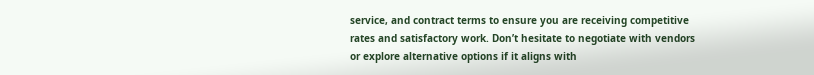service, and contract terms to ensure you are receiving competitive rates and satisfactory work. Don’t hesitate to negotiate with vendors or explore alternative options if it aligns with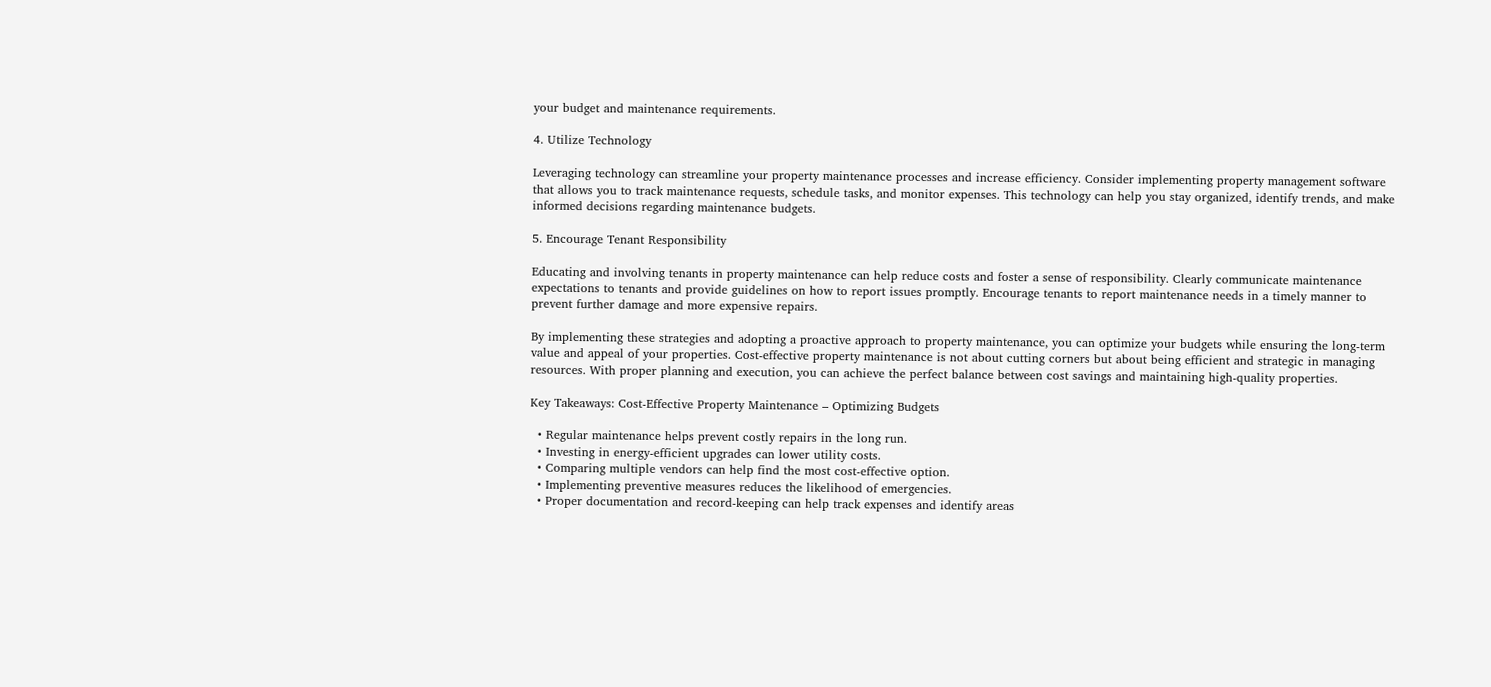your budget and maintenance requirements.

4. Utilize Technology

Leveraging technology can streamline your property maintenance processes and increase efficiency. Consider implementing property management software that allows you to track maintenance requests, schedule tasks, and monitor expenses. This technology can help you stay organized, identify trends, and make informed decisions regarding maintenance budgets.

5. Encourage Tenant Responsibility

Educating and involving tenants in property maintenance can help reduce costs and foster a sense of responsibility. Clearly communicate maintenance expectations to tenants and provide guidelines on how to report issues promptly. Encourage tenants to report maintenance needs in a timely manner to prevent further damage and more expensive repairs.

By implementing these strategies and adopting a proactive approach to property maintenance, you can optimize your budgets while ensuring the long-term value and appeal of your properties. Cost-effective property maintenance is not about cutting corners but about being efficient and strategic in managing resources. With proper planning and execution, you can achieve the perfect balance between cost savings and maintaining high-quality properties.

Key Takeaways: Cost-Effective Property Maintenance – Optimizing Budgets

  • Regular maintenance helps prevent costly repairs in the long run.
  • Investing in energy-efficient upgrades can lower utility costs.
  • Comparing multiple vendors can help find the most cost-effective option.
  • Implementing preventive measures reduces the likelihood of emergencies.
  • Proper documentation and record-keeping can help track expenses and identify areas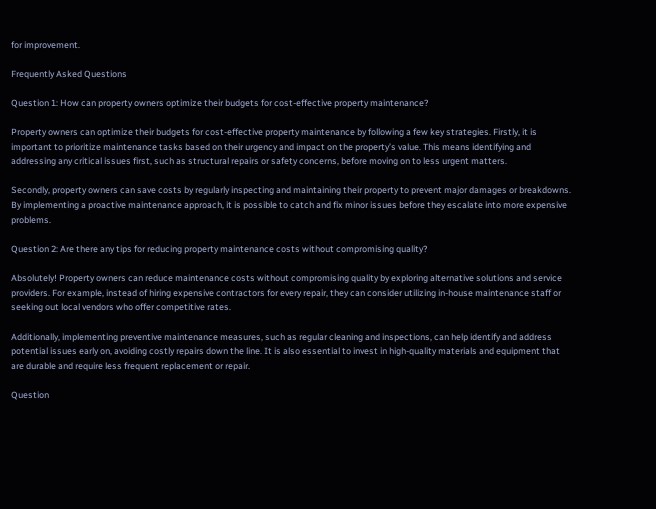for improvement.

Frequently Asked Questions

Question 1: How can property owners optimize their budgets for cost-effective property maintenance?

Property owners can optimize their budgets for cost-effective property maintenance by following a few key strategies. Firstly, it is important to prioritize maintenance tasks based on their urgency and impact on the property’s value. This means identifying and addressing any critical issues first, such as structural repairs or safety concerns, before moving on to less urgent matters.

Secondly, property owners can save costs by regularly inspecting and maintaining their property to prevent major damages or breakdowns. By implementing a proactive maintenance approach, it is possible to catch and fix minor issues before they escalate into more expensive problems.

Question 2: Are there any tips for reducing property maintenance costs without compromising quality?

Absolutely! Property owners can reduce maintenance costs without compromising quality by exploring alternative solutions and service providers. For example, instead of hiring expensive contractors for every repair, they can consider utilizing in-house maintenance staff or seeking out local vendors who offer competitive rates.

Additionally, implementing preventive maintenance measures, such as regular cleaning and inspections, can help identify and address potential issues early on, avoiding costly repairs down the line. It is also essential to invest in high-quality materials and equipment that are durable and require less frequent replacement or repair.

Question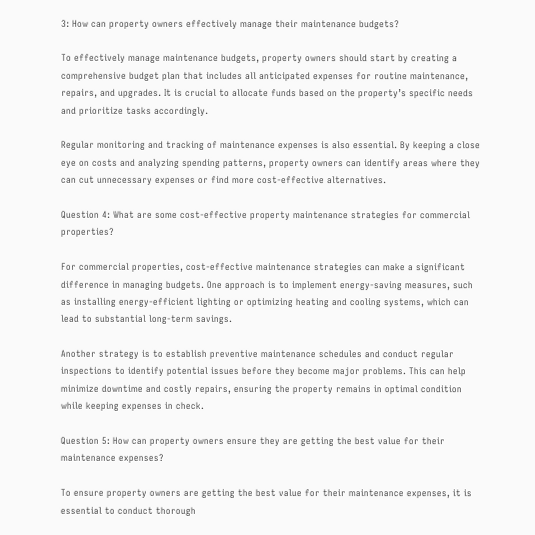3: How can property owners effectively manage their maintenance budgets?

To effectively manage maintenance budgets, property owners should start by creating a comprehensive budget plan that includes all anticipated expenses for routine maintenance, repairs, and upgrades. It is crucial to allocate funds based on the property’s specific needs and prioritize tasks accordingly.

Regular monitoring and tracking of maintenance expenses is also essential. By keeping a close eye on costs and analyzing spending patterns, property owners can identify areas where they can cut unnecessary expenses or find more cost-effective alternatives.

Question 4: What are some cost-effective property maintenance strategies for commercial properties?

For commercial properties, cost-effective maintenance strategies can make a significant difference in managing budgets. One approach is to implement energy-saving measures, such as installing energy-efficient lighting or optimizing heating and cooling systems, which can lead to substantial long-term savings.

Another strategy is to establish preventive maintenance schedules and conduct regular inspections to identify potential issues before they become major problems. This can help minimize downtime and costly repairs, ensuring the property remains in optimal condition while keeping expenses in check.

Question 5: How can property owners ensure they are getting the best value for their maintenance expenses?

To ensure property owners are getting the best value for their maintenance expenses, it is essential to conduct thorough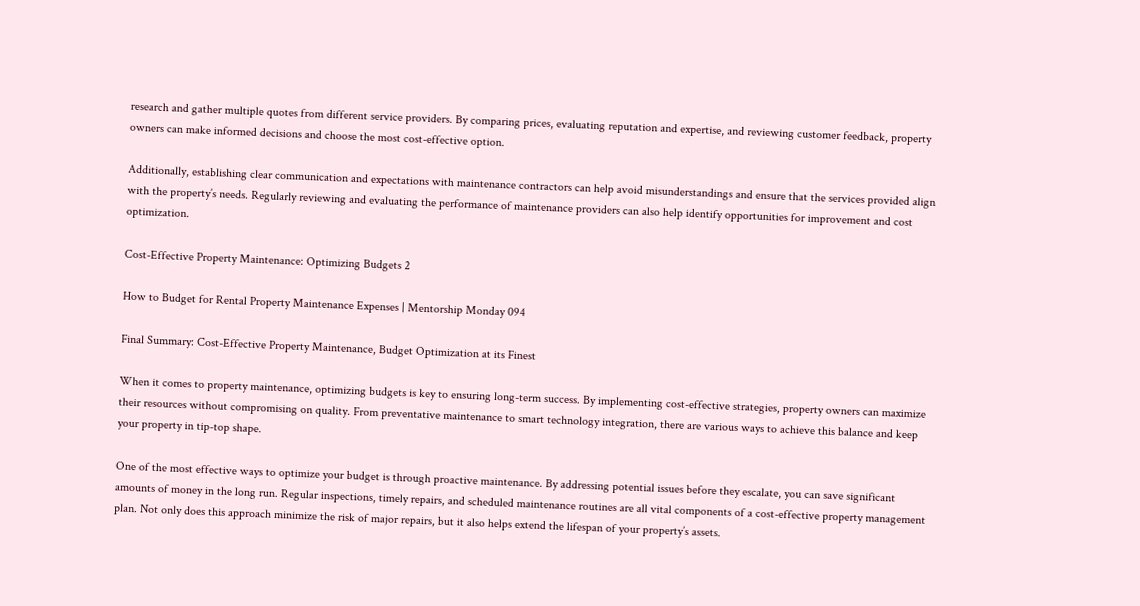research and gather multiple quotes from different service providers. By comparing prices, evaluating reputation and expertise, and reviewing customer feedback, property owners can make informed decisions and choose the most cost-effective option.

Additionally, establishing clear communication and expectations with maintenance contractors can help avoid misunderstandings and ensure that the services provided align with the property’s needs. Regularly reviewing and evaluating the performance of maintenance providers can also help identify opportunities for improvement and cost optimization.

Cost-Effective Property Maintenance: Optimizing Budgets 2

How to Budget for Rental Property Maintenance Expenses | Mentorship Monday 094

Final Summary: Cost-Effective Property Maintenance, Budget Optimization at its Finest

When it comes to property maintenance, optimizing budgets is key to ensuring long-term success. By implementing cost-effective strategies, property owners can maximize their resources without compromising on quality. From preventative maintenance to smart technology integration, there are various ways to achieve this balance and keep your property in tip-top shape.

One of the most effective ways to optimize your budget is through proactive maintenance. By addressing potential issues before they escalate, you can save significant amounts of money in the long run. Regular inspections, timely repairs, and scheduled maintenance routines are all vital components of a cost-effective property management plan. Not only does this approach minimize the risk of major repairs, but it also helps extend the lifespan of your property’s assets.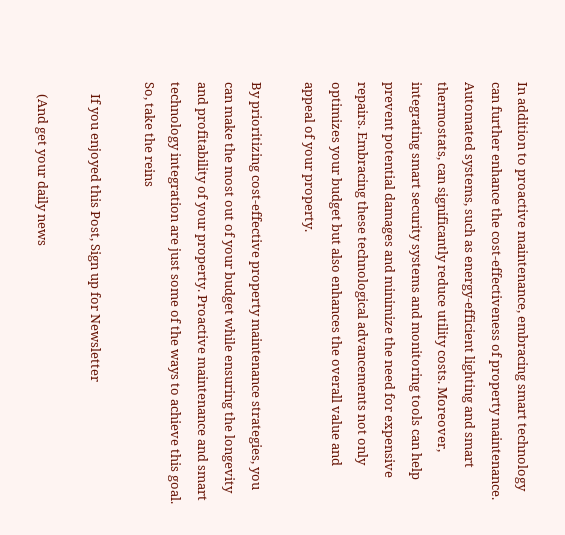In addition to proactive maintenance, embracing smart technology can further enhance the cost-effectiveness of property maintenance. Automated systems, such as energy-efficient lighting and smart thermostats, can significantly reduce utility costs. Moreover, integrating smart security systems and monitoring tools can help prevent potential damages and minimize the need for expensive repairs. Embracing these technological advancements not only optimizes your budget but also enhances the overall value and appeal of your property.

By prioritizing cost-effective property maintenance strategies, you can make the most out of your budget while ensuring the longevity and profitability of your property. Proactive maintenance and smart technology integration are just some of the ways to achieve this goal. So, take the reins

    If you enjoyed this Post, Sign up for Newsletter

    (And get your daily news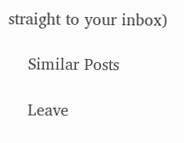straight to your inbox)

    Similar Posts

    Leave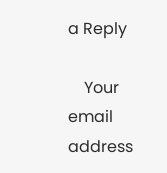a Reply

    Your email address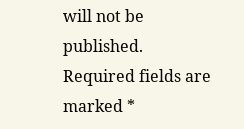will not be published. Required fields are marked *